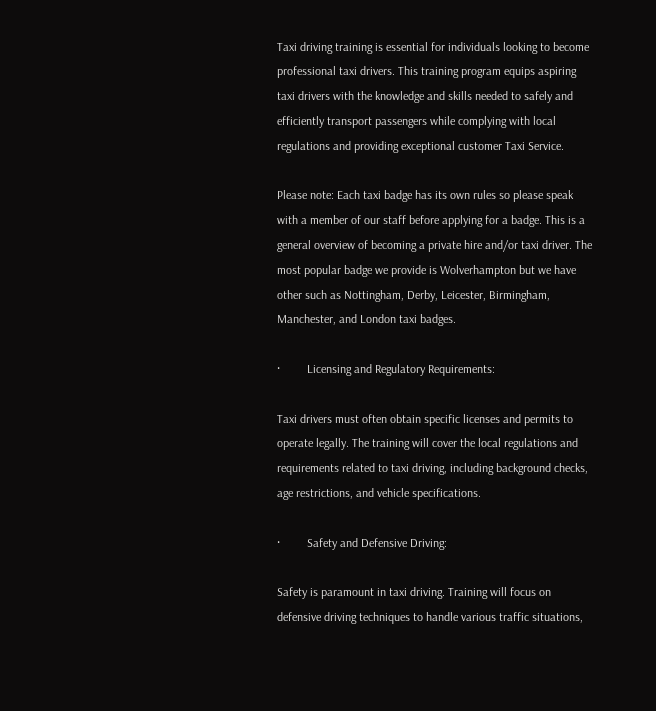Taxi driving training is essential for individuals looking to become professional taxi drivers. This training program equips aspiring taxi drivers with the knowledge and skills needed to safely and efficiently transport passengers while complying with local regulations and providing exceptional customer Taxi Service.

Please note: Each taxi badge has its own rules so please speak with a member of our staff before applying for a badge. This is a general overview of becoming a private hire and/or taxi driver. The most popular badge we provide is Wolverhampton but we have other such as Nottingham, Derby, Leicester, Birmingham, Manchester, and London taxi badges.

·         Licensing and Regulatory Requirements:

Taxi drivers must often obtain specific licenses and permits to operate legally. The training will cover the local regulations and requirements related to taxi driving, including background checks, age restrictions, and vehicle specifications.

·         Safety and Defensive Driving:

Safety is paramount in taxi driving. Training will focus on defensive driving techniques to handle various traffic situations,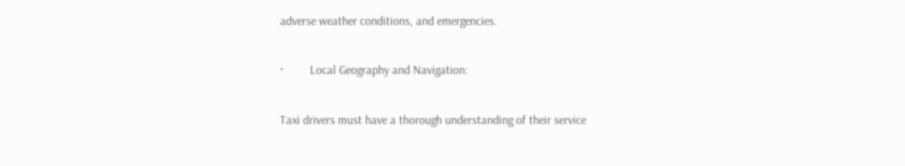adverse weather conditions, and emergencies.

·         Local Geography and Navigation:

Taxi drivers must have a thorough understanding of their service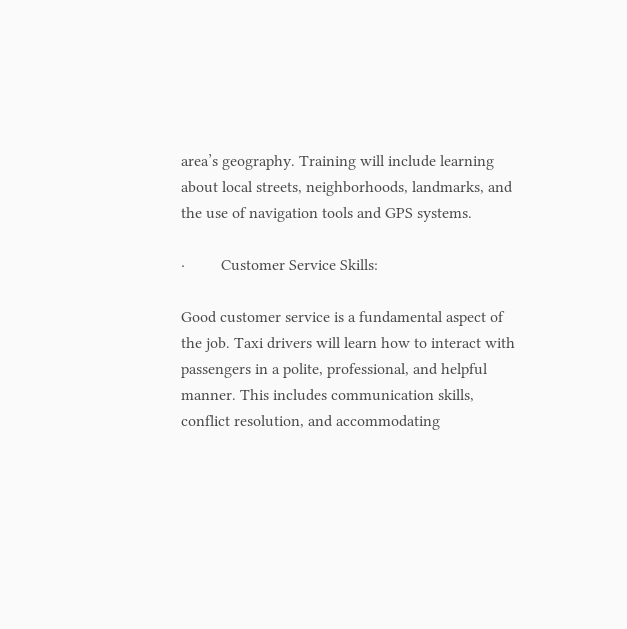area’s geography. Training will include learning about local streets, neighborhoods, landmarks, and the use of navigation tools and GPS systems.

·         Customer Service Skills:

Good customer service is a fundamental aspect of the job. Taxi drivers will learn how to interact with passengers in a polite, professional, and helpful manner. This includes communication skills, conflict resolution, and accommodating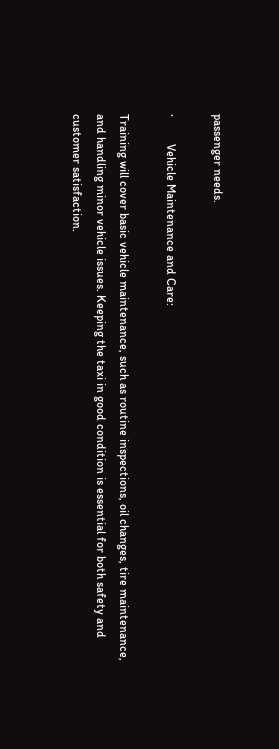passenger needs.

·         Vehicle Maintenance and Care:

Training will cover basic vehicle maintenance, such as routine inspections, oil changes, tire maintenance, and handling minor vehicle issues. Keeping the taxi in good condition is essential for both safety and customer satisfaction.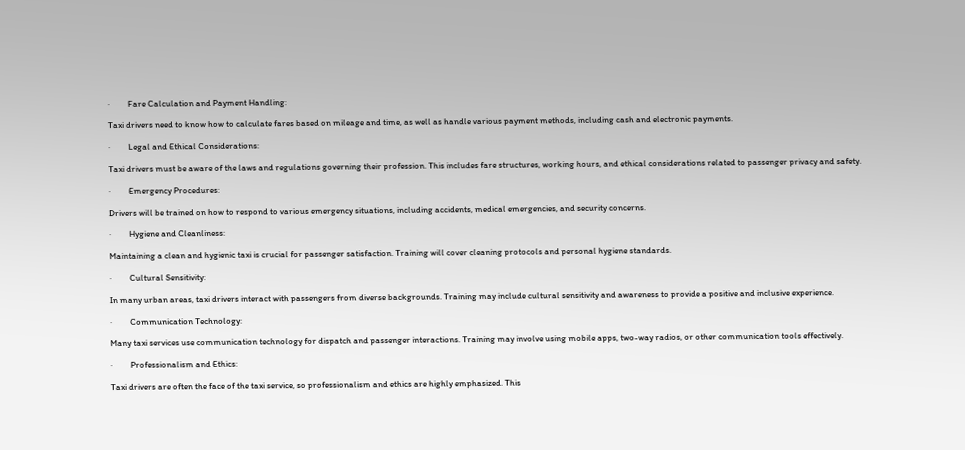·         Fare Calculation and Payment Handling:

Taxi drivers need to know how to calculate fares based on mileage and time, as well as handle various payment methods, including cash and electronic payments.

·         Legal and Ethical Considerations:

Taxi drivers must be aware of the laws and regulations governing their profession. This includes fare structures, working hours, and ethical considerations related to passenger privacy and safety.

·         Emergency Procedures:

Drivers will be trained on how to respond to various emergency situations, including accidents, medical emergencies, and security concerns.

·         Hygiene and Cleanliness:

Maintaining a clean and hygienic taxi is crucial for passenger satisfaction. Training will cover cleaning protocols and personal hygiene standards.

·         Cultural Sensitivity:

In many urban areas, taxi drivers interact with passengers from diverse backgrounds. Training may include cultural sensitivity and awareness to provide a positive and inclusive experience.

·         Communication Technology:

Many taxi services use communication technology for dispatch and passenger interactions. Training may involve using mobile apps, two-way radios, or other communication tools effectively.

·         Professionalism and Ethics:

Taxi drivers are often the face of the taxi service, so professionalism and ethics are highly emphasized. This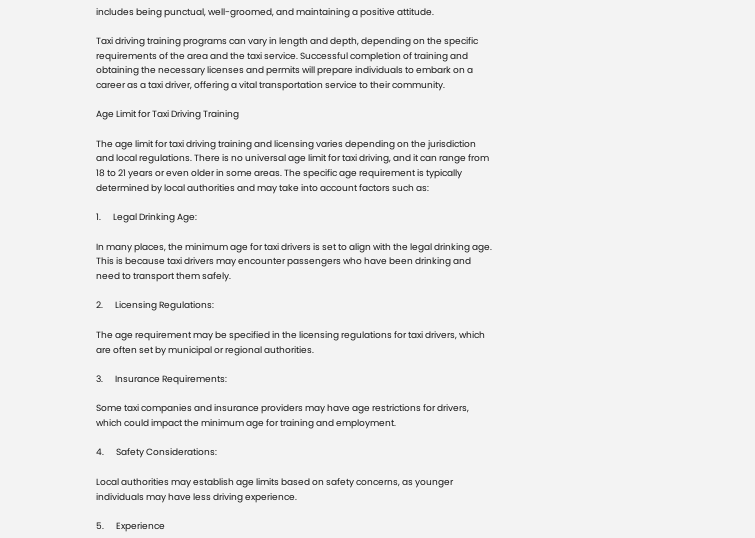includes being punctual, well-groomed, and maintaining a positive attitude.

Taxi driving training programs can vary in length and depth, depending on the specific requirements of the area and the taxi service. Successful completion of training and obtaining the necessary licenses and permits will prepare individuals to embark on a career as a taxi driver, offering a vital transportation service to their community.

Age Limit for Taxi Driving Training

The age limit for taxi driving training and licensing varies depending on the jurisdiction and local regulations. There is no universal age limit for taxi driving, and it can range from 18 to 21 years or even older in some areas. The specific age requirement is typically determined by local authorities and may take into account factors such as:

1.      Legal Drinking Age:

In many places, the minimum age for taxi drivers is set to align with the legal drinking age. This is because taxi drivers may encounter passengers who have been drinking and need to transport them safely.

2.      Licensing Regulations:

The age requirement may be specified in the licensing regulations for taxi drivers, which are often set by municipal or regional authorities.

3.      Insurance Requirements:

Some taxi companies and insurance providers may have age restrictions for drivers, which could impact the minimum age for training and employment.

4.      Safety Considerations:

Local authorities may establish age limits based on safety concerns, as younger individuals may have less driving experience.

5.      Experience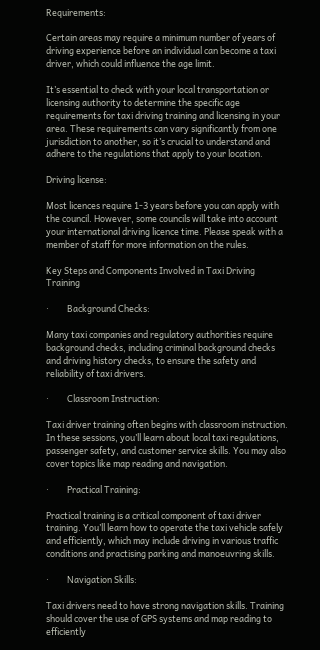Requirements:

Certain areas may require a minimum number of years of driving experience before an individual can become a taxi driver, which could influence the age limit.

It’s essential to check with your local transportation or licensing authority to determine the specific age requirements for taxi driving training and licensing in your area. These requirements can vary significantly from one jurisdiction to another, so it’s crucial to understand and adhere to the regulations that apply to your location.

Driving license:

Most licences require 1-3 years before you can apply with the council. However, some councils will take into account your international driving licence time. Please speak with a member of staff for more information on the rules.

Key Steps and Components Involved in Taxi Driving Training

·         Background Checks:

Many taxi companies and regulatory authorities require background checks, including criminal background checks and driving history checks, to ensure the safety and reliability of taxi drivers.

·         Classroom Instruction:

Taxi driver training often begins with classroom instruction. In these sessions, you’ll learn about local taxi regulations, passenger safety, and customer service skills. You may also cover topics like map reading and navigation.

·         Practical Training:

Practical training is a critical component of taxi driver training. You’ll learn how to operate the taxi vehicle safely and efficiently, which may include driving in various traffic conditions and practising parking and manoeuvring skills.

·         Navigation Skills:

Taxi drivers need to have strong navigation skills. Training should cover the use of GPS systems and map reading to efficiently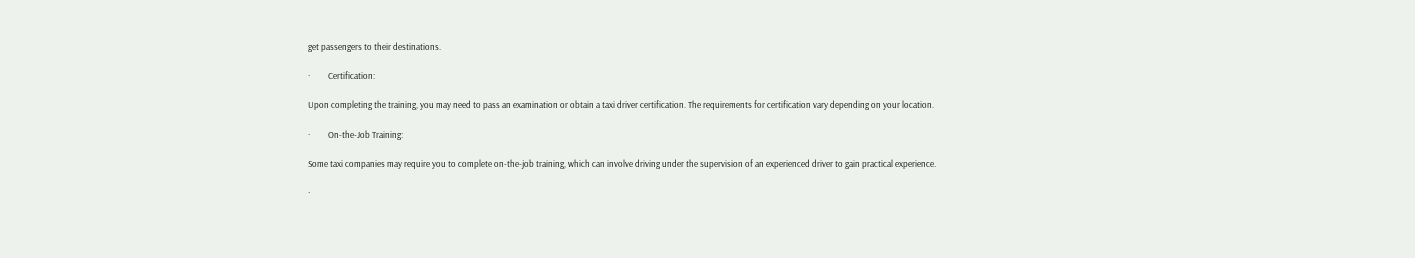get passengers to their destinations.

·         Certification:

Upon completing the training, you may need to pass an examination or obtain a taxi driver certification. The requirements for certification vary depending on your location.

·         On-the-Job Training:

Some taxi companies may require you to complete on-the-job training, which can involve driving under the supervision of an experienced driver to gain practical experience.

·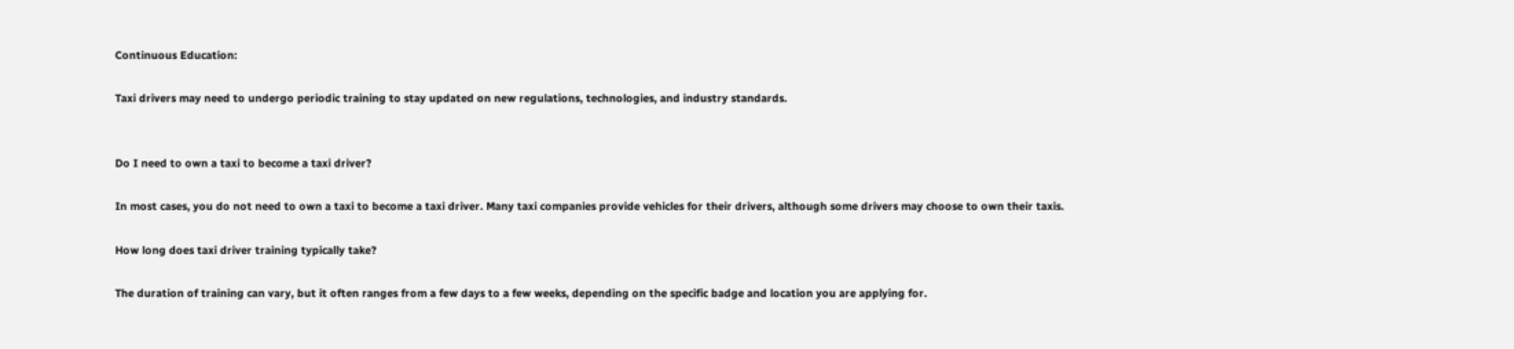Continuous Education:

Taxi drivers may need to undergo periodic training to stay updated on new regulations, technologies, and industry standards.


Do I need to own a taxi to become a taxi driver?

In most cases, you do not need to own a taxi to become a taxi driver. Many taxi companies provide vehicles for their drivers, although some drivers may choose to own their taxis.

How long does taxi driver training typically take?

The duration of training can vary, but it often ranges from a few days to a few weeks, depending on the specific badge and location you are applying for.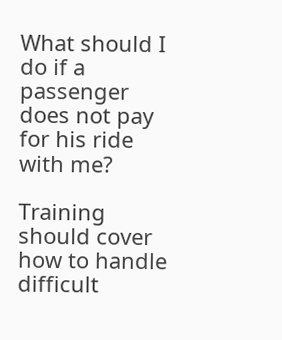What should I do if a passenger does not pay for his ride with me?

Training should cover how to handle difficult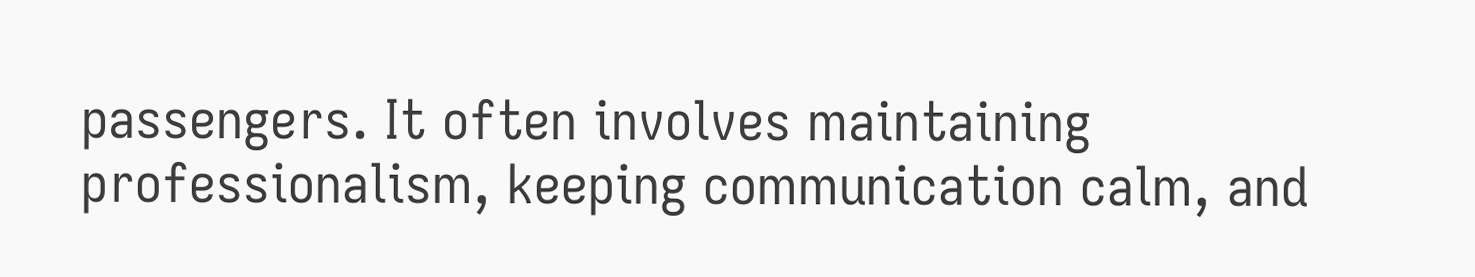passengers. It often involves maintaining professionalism, keeping communication calm, and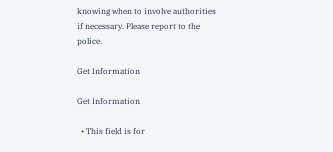knowing when to involve authorities if necessary. Please report to the police.

Get Information

Get Information

  • This field is for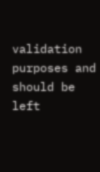validation purposes and should be left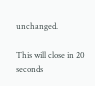unchanged.

This will close in 20 seconds